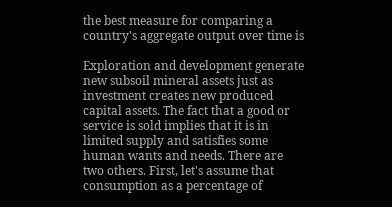the best measure for comparing a country's aggregate output over time is

Exploration and development generate new subsoil mineral assets just as investment creates new produced capital assets. The fact that a good or service is sold implies that it is in limited supply and satisfies some human wants and needs. There are two others. First, let's assume that consumption as a percentage of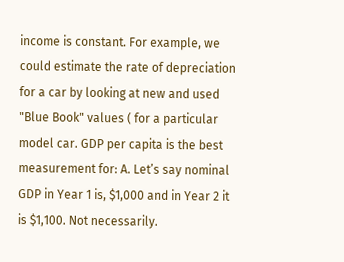income is constant. For example, we could estimate the rate of depreciation for a car by looking at new and used "Blue Book" values ( for a particular model car. GDP per capita is the best measurement for: A. Let’s say nominal GDP in Year 1 is, $1,000 and in Year 2 it is $1,100. Not necessarily.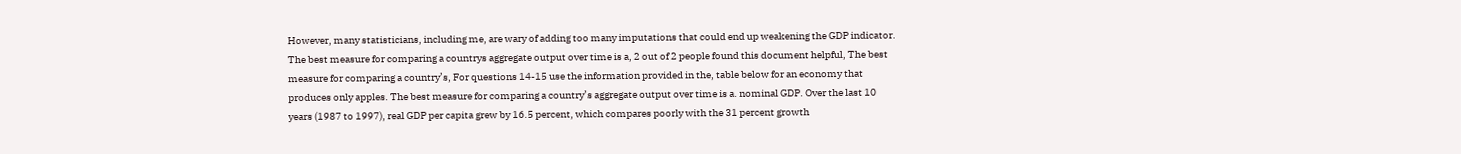However, many statisticians, including me, are wary of adding too many imputations that could end up weakening the GDP indicator. The best measure for comparing a countrys aggregate output over time is a, 2 out of 2 people found this document helpful, The best measure for comparing a country’s, For questions 14-15 use the information provided in the, table below for an economy that produces only apples. The best measure for comparing a country’s aggregate output over time is a. nominal GDP. Over the last 10 years (1987 to 1997), real GDP per capita grew by 16.5 percent, which compares poorly with the 31 percent growth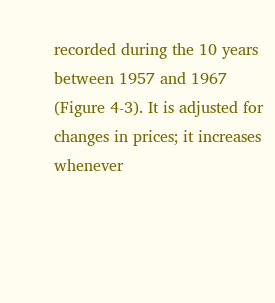recorded during the 10 years between 1957 and 1967 (Figure 4-3). It is adjusted for changes in prices; it increases whenever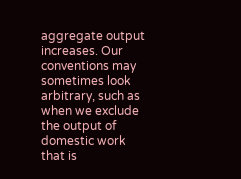aggregate output increases. Our conventions may sometimes look arbitrary, such as when we exclude the output of domestic work that is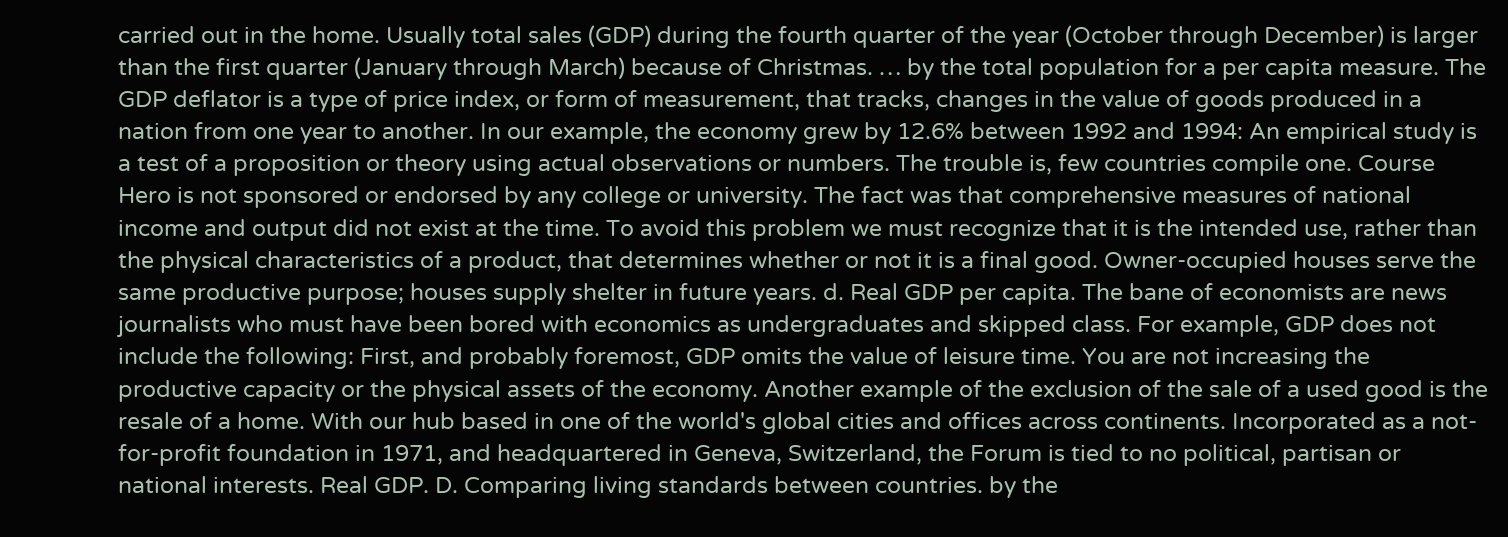carried out in the home. Usually total sales (GDP) during the fourth quarter of the year (October through December) is larger than the first quarter (January through March) because of Christmas. … by the total population for a per capita measure. The GDP deflator is a type of price index, or form of measurement, that tracks, changes in the value of goods produced in a nation from one year to another. In our example, the economy grew by 12.6% between 1992 and 1994: An empirical study is a test of a proposition or theory using actual observations or numbers. The trouble is, few countries compile one. Course Hero is not sponsored or endorsed by any college or university. The fact was that comprehensive measures of national income and output did not exist at the time. To avoid this problem we must recognize that it is the intended use, rather than the physical characteristics of a product, that determines whether or not it is a final good. Owner-occupied houses serve the same productive purpose; houses supply shelter in future years. d. Real GDP per capita. The bane of economists are news journalists who must have been bored with economics as undergraduates and skipped class. For example, GDP does not include the following: First, and probably foremost, GDP omits the value of leisure time. You are not increasing the productive capacity or the physical assets of the economy. Another example of the exclusion of the sale of a used good is the resale of a home. With our hub based in one of the world's global cities and offices across continents. Incorporated as a not-for-profit foundation in 1971, and headquartered in Geneva, Switzerland, the Forum is tied to no political, partisan or national interests. Real GDP. D. Comparing living standards between countries. by the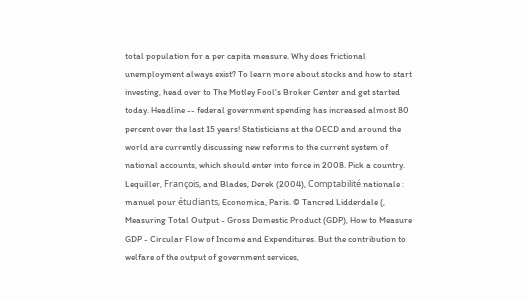total population for a per capita measure. Why does frictional unemployment always exist? To learn more about stocks and how to start investing, head over to The Motley Fool's Broker Center and get started today. Headline -- federal government spending has increased almost 80 percent over the last 15 years! Statisticians at the OECD and around the world are currently discussing new reforms to the current system of national accounts, which should enter into force in 2008. Pick a country. Lequiller, François, and Blades, Derek (2004), Comptabilité nationale : manuel pour étudiants, Economica, Paris. © Tancred Lidderdale (, Measuring Total Output - Gross Domestic Product (GDP), How to Measure GDP - Circular Flow of Income and Expenditures. But the contribution to welfare of the output of government services,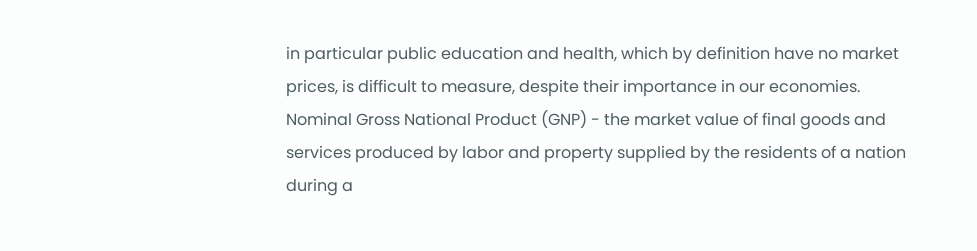in particular public education and health, which by definition have no market prices, is difficult to measure, despite their importance in our economies. Nominal Gross National Product (GNP) - the market value of final goods and services produced by labor and property supplied by the residents of a nation during a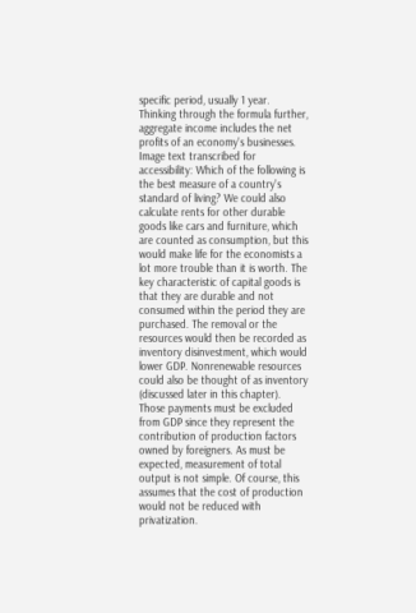specific period, usually 1 year. Thinking through the formula further, aggregate income includes the net profits of an economy's businesses. Image text transcribed for accessibility: Which of the following is the best measure of a country's standard of living? We could also calculate rents for other durable goods like cars and furniture, which are counted as consumption, but this would make life for the economists a lot more trouble than it is worth. The key characteristic of capital goods is that they are durable and not consumed within the period they are purchased. The removal or the resources would then be recorded as inventory disinvestment, which would lower GDP. Nonrenewable resources could also be thought of as inventory (discussed later in this chapter). Those payments must be excluded from GDP since they represent the contribution of production factors owned by foreigners. As must be expected, measurement of total output is not simple. Of course, this assumes that the cost of production would not be reduced with privatization.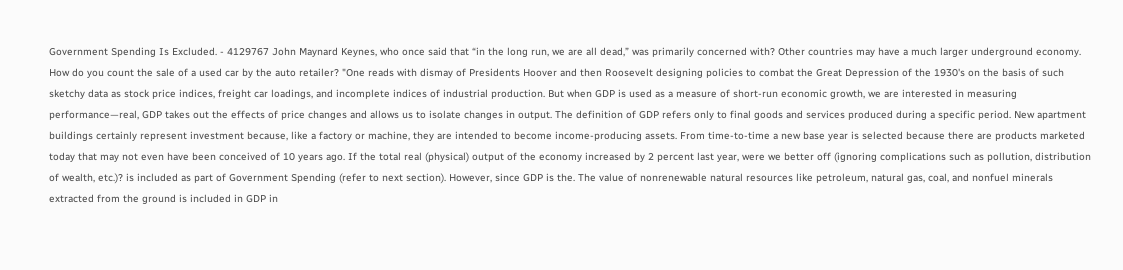Government Spending Is Excluded. - 4129767 John Maynard Keynes, who once said that “in the long run, we are all dead,” was primarily concerned with? Other countries may have a much larger underground economy. How do you count the sale of a used car by the auto retailer? "One reads with dismay of Presidents Hoover and then Roosevelt designing policies to combat the Great Depression of the 1930's on the basis of such sketchy data as stock price indices, freight car loadings, and incomplete indices of industrial production. But when GDP is used as a measure of short-run economic growth, we are interested in measuring performance—real, GDP takes out the effects of price changes and allows us to isolate changes in output. The definition of GDP refers only to final goods and services produced during a specific period. New apartment buildings certainly represent investment because, like a factory or machine, they are intended to become income-producing assets. From time-to-time a new base year is selected because there are products marketed today that may not even have been conceived of 10 years ago. If the total real (physical) output of the economy increased by 2 percent last year, were we better off (ignoring complications such as pollution, distribution of wealth, etc.)? is included as part of Government Spending (refer to next section). However, since GDP is the. The value of nonrenewable natural resources like petroleum, natural gas, coal, and nonfuel minerals extracted from the ground is included in GDP in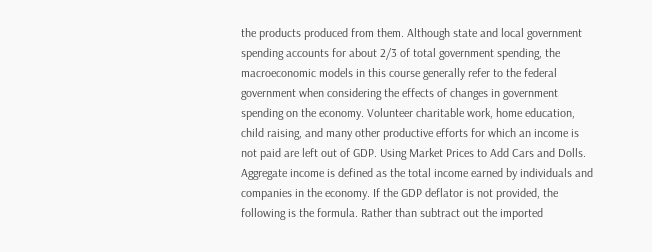the products produced from them. Although state and local government spending accounts for about 2/3 of total government spending, the macroeconomic models in this course generally refer to the federal government when considering the effects of changes in government spending on the economy. Volunteer charitable work, home education, child raising, and many other productive efforts for which an income is not paid are left out of GDP. Using Market Prices to Add Cars and Dolls. Aggregate income is defined as the total income earned by individuals and companies in the economy. If the GDP deflator is not provided, the following is the formula. Rather than subtract out the imported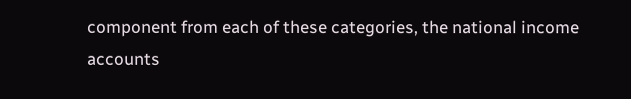component from each of these categories, the national income accounts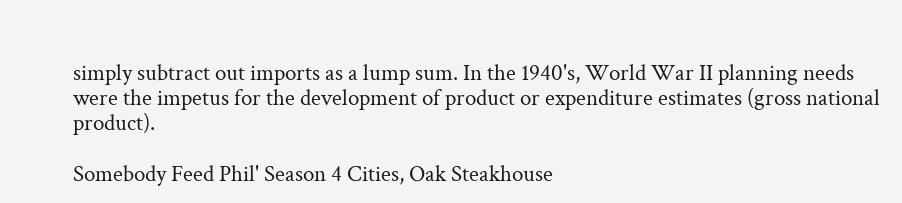simply subtract out imports as a lump sum. In the 1940's, World War II planning needs were the impetus for the development of product or expenditure estimates (gross national product).

Somebody Feed Phil' Season 4 Cities, Oak Steakhouse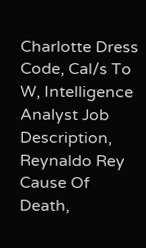Charlotte Dress Code, Cal/s To W, Intelligence Analyst Job Description, Reynaldo Rey Cause Of Death,